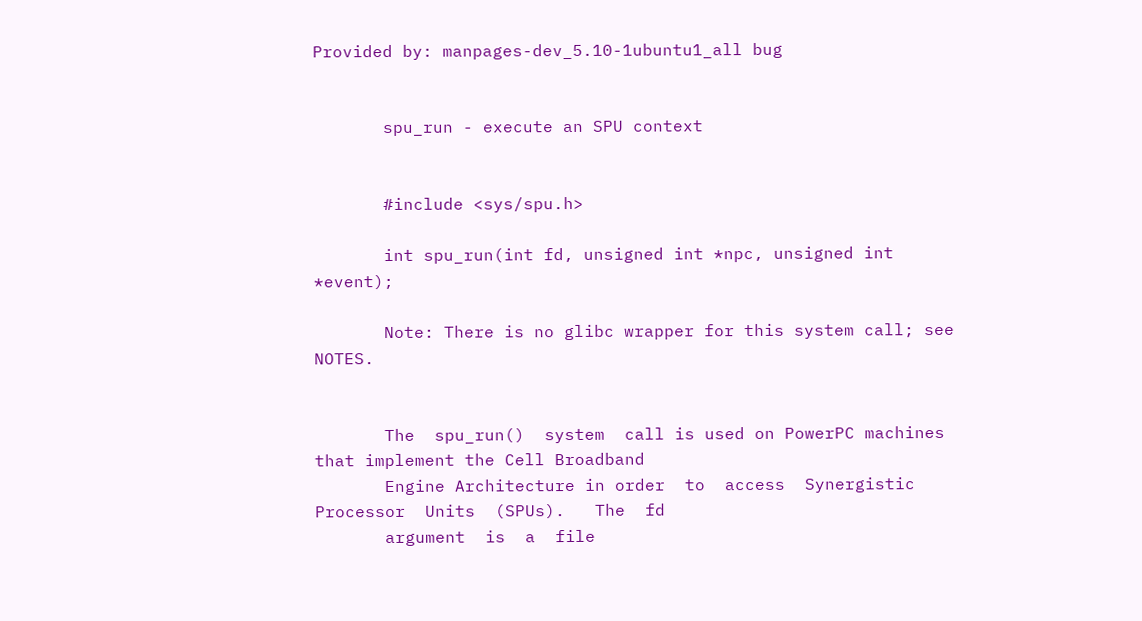Provided by: manpages-dev_5.10-1ubuntu1_all bug


       spu_run - execute an SPU context


       #include <sys/spu.h>

       int spu_run(int fd, unsigned int *npc, unsigned int *event);

       Note: There is no glibc wrapper for this system call; see NOTES.


       The  spu_run()  system  call is used on PowerPC machines that implement the Cell Broadband
       Engine Architecture in order  to  access  Synergistic  Processor  Units  (SPUs).   The  fd
       argument  is  a  file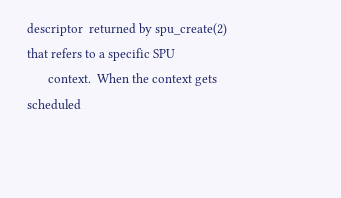descriptor  returned by spu_create(2) that refers to a specific SPU
       context.  When the context gets scheduled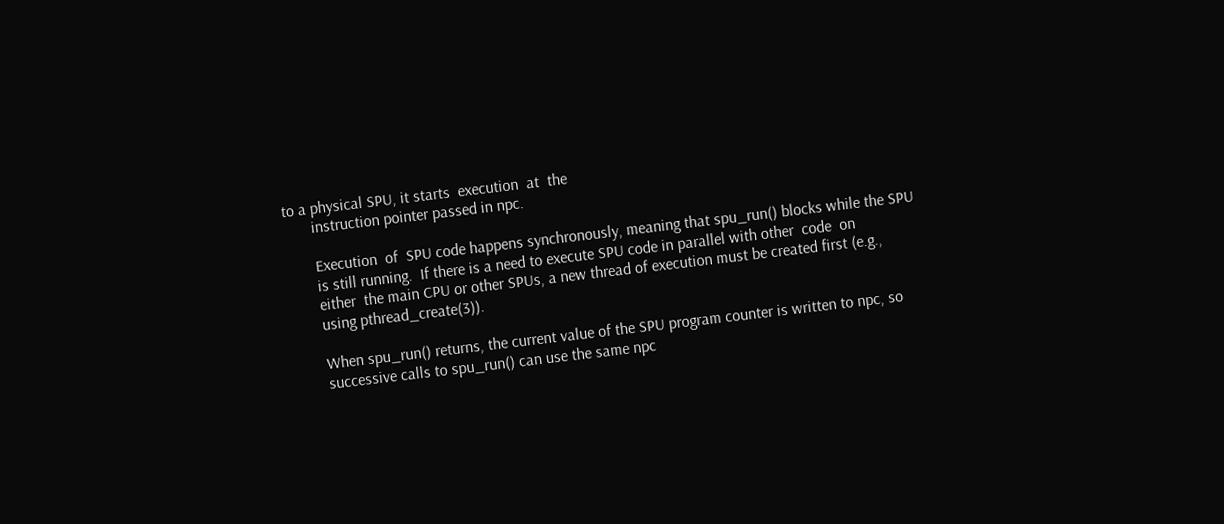to a physical SPU, it starts  execution  at  the
       instruction pointer passed in npc.

       Execution  of  SPU code happens synchronously, meaning that spu_run() blocks while the SPU
       is still running.  If there is a need to execute SPU code in parallel with other  code  on
       either  the main CPU or other SPUs, a new thread of execution must be created first (e.g.,
       using pthread_create(3)).

       When spu_run() returns, the current value of the SPU program counter is written to npc, so
       successive calls to spu_run() can use the same npc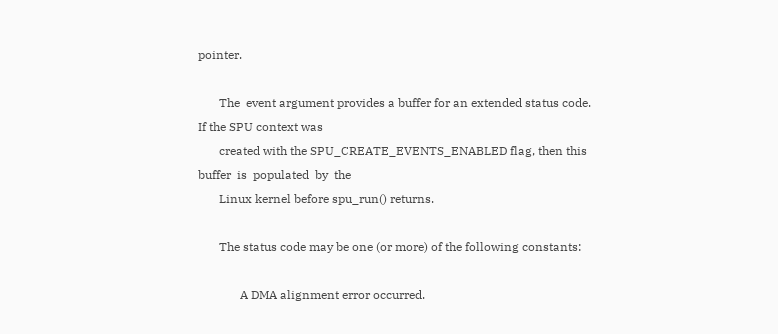pointer.

       The  event argument provides a buffer for an extended status code.  If the SPU context was
       created with the SPU_CREATE_EVENTS_ENABLED flag, then this  buffer  is  populated  by  the
       Linux kernel before spu_run() returns.

       The status code may be one (or more) of the following constants:

              A DMA alignment error occurred.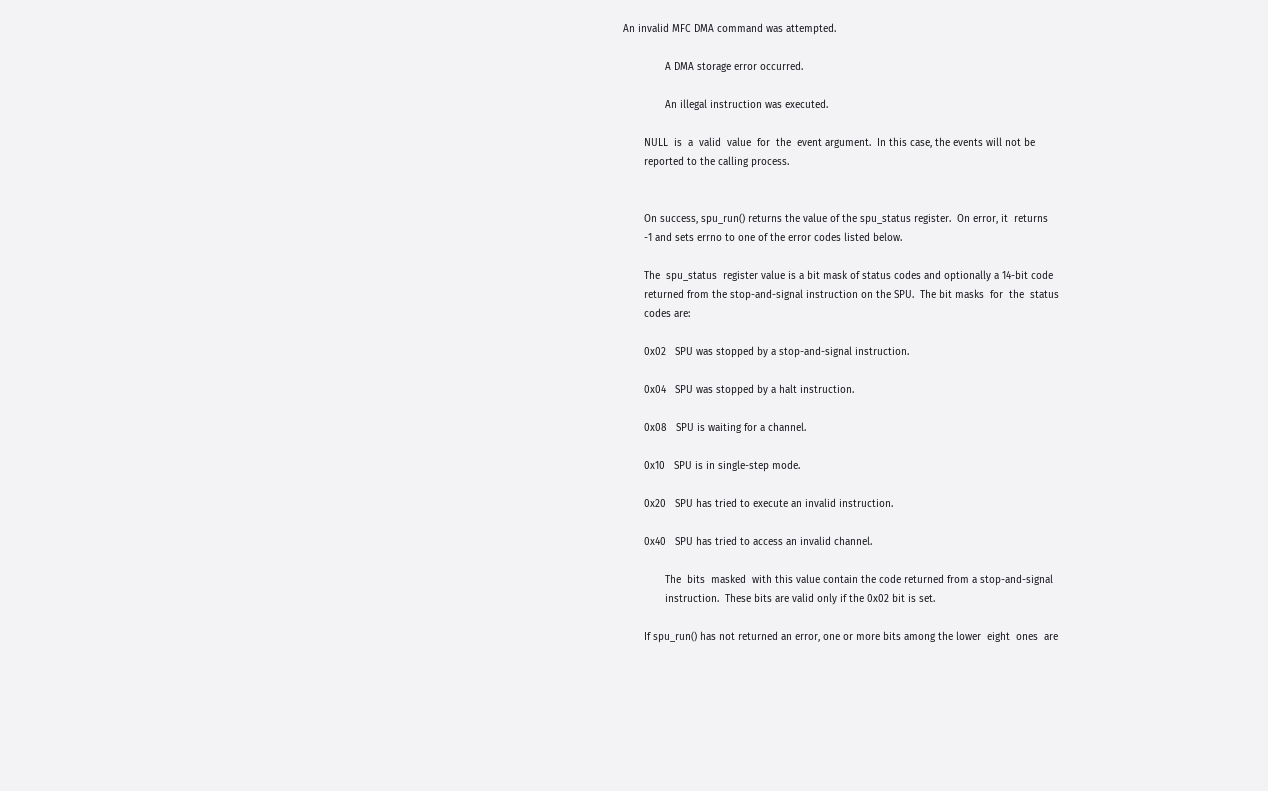An invalid MFC DMA command was attempted.

              A DMA storage error occurred.

              An illegal instruction was executed.

       NULL  is  a  valid  value  for  the  event argument.  In this case, the events will not be
       reported to the calling process.


       On success, spu_run() returns the value of the spu_status register.  On error, it  returns
       -1 and sets errno to one of the error codes listed below.

       The  spu_status  register value is a bit mask of status codes and optionally a 14-bit code
       returned from the stop-and-signal instruction on the SPU.  The bit masks  for  the  status
       codes are:

       0x02   SPU was stopped by a stop-and-signal instruction.

       0x04   SPU was stopped by a halt instruction.

       0x08   SPU is waiting for a channel.

       0x10   SPU is in single-step mode.

       0x20   SPU has tried to execute an invalid instruction.

       0x40   SPU has tried to access an invalid channel.

              The  bits  masked  with this value contain the code returned from a stop-and-signal
              instruction.  These bits are valid only if the 0x02 bit is set.

       If spu_run() has not returned an error, one or more bits among the lower  eight  ones  are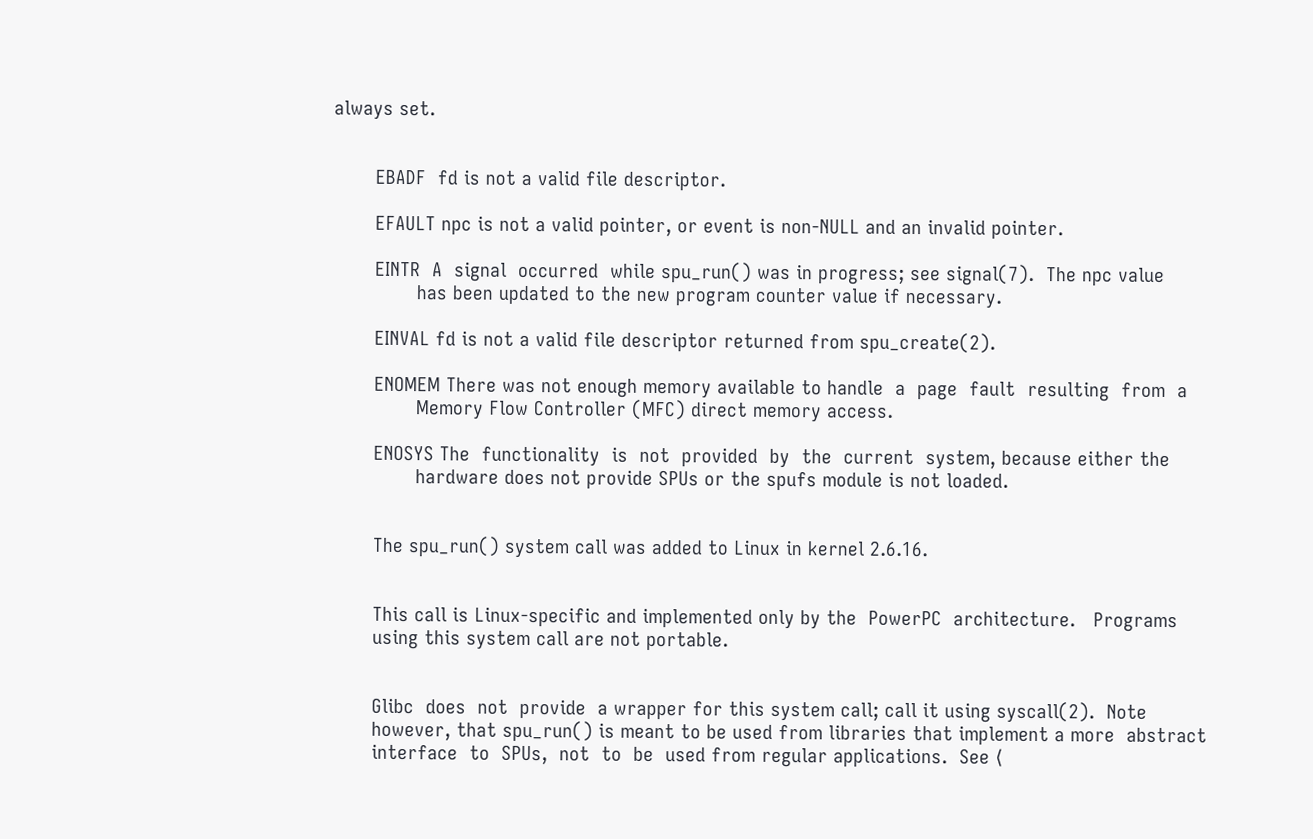always set.


       EBADF  fd is not a valid file descriptor.

       EFAULT npc is not a valid pointer, or event is non-NULL and an invalid pointer.

       EINTR  A  signal  occurred  while spu_run() was in progress; see signal(7).  The npc value
              has been updated to the new program counter value if necessary.

       EINVAL fd is not a valid file descriptor returned from spu_create(2).

       ENOMEM There was not enough memory available to handle  a  page  fault  resulting  from  a
              Memory Flow Controller (MFC) direct memory access.

       ENOSYS The  functionality  is  not  provided  by  the  current  system, because either the
              hardware does not provide SPUs or the spufs module is not loaded.


       The spu_run() system call was added to Linux in kernel 2.6.16.


       This call is Linux-specific and implemented only by the  PowerPC  architecture.   Programs
       using this system call are not portable.


       Glibc  does  not  provide  a wrapper for this system call; call it using syscall(2).  Note
       however, that spu_run() is meant to be used from libraries that implement a more  abstract
       interface  to  SPUs,  not  to  be  used from regular applications.  See ⟨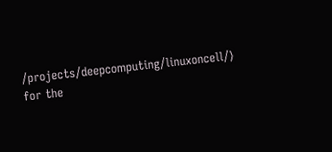/projects/deepcomputing/linuxoncell/⟩ for the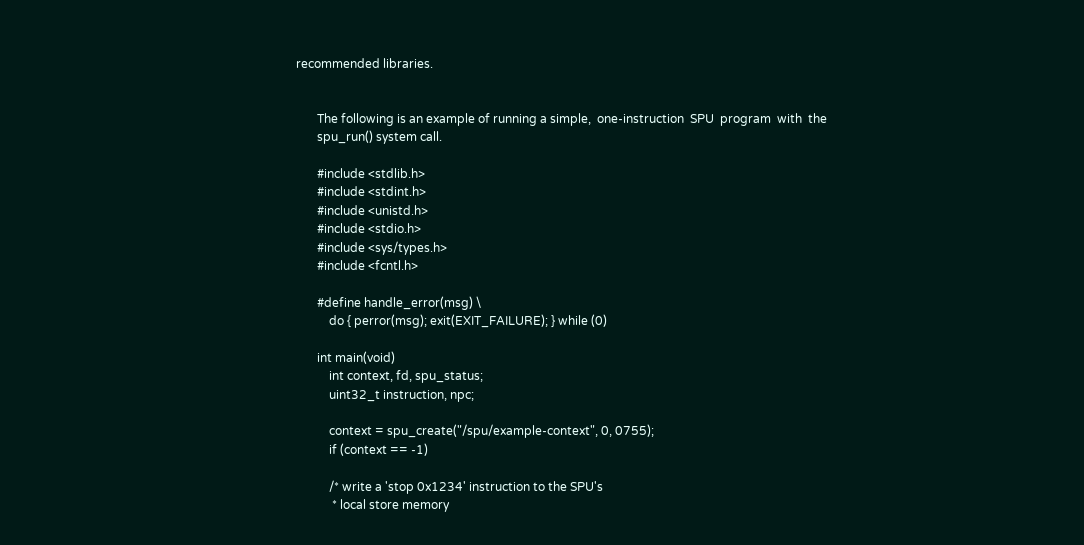recommended libraries.


       The following is an example of running a simple,  one-instruction  SPU  program  with  the
       spu_run() system call.

       #include <stdlib.h>
       #include <stdint.h>
       #include <unistd.h>
       #include <stdio.h>
       #include <sys/types.h>
       #include <fcntl.h>

       #define handle_error(msg) \
           do { perror(msg); exit(EXIT_FAILURE); } while (0)

       int main(void)
           int context, fd, spu_status;
           uint32_t instruction, npc;

           context = spu_create("/spu/example-context", 0, 0755);
           if (context == -1)

           /* write a 'stop 0x1234' instruction to the SPU's
            * local store memory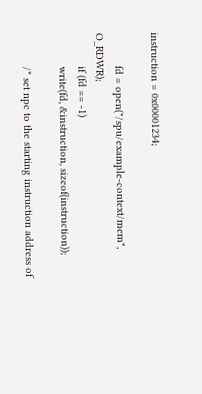instruction = 0x00001234;

           fd = open("/spu/example-context/mem", O_RDWR);
           if (fd == -1)
           write(fd, &instruction, sizeof(instruction));

           /* set npc to the starting instruction address of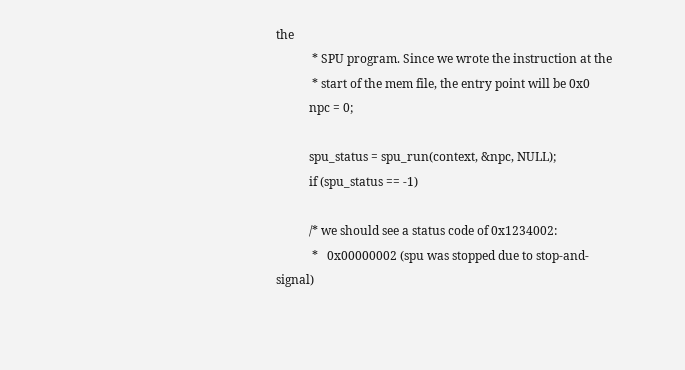the
            * SPU program. Since we wrote the instruction at the
            * start of the mem file, the entry point will be 0x0
           npc = 0;

           spu_status = spu_run(context, &npc, NULL);
           if (spu_status == -1)

           /* we should see a status code of 0x1234002:
            *   0x00000002 (spu was stopped due to stop-and-signal)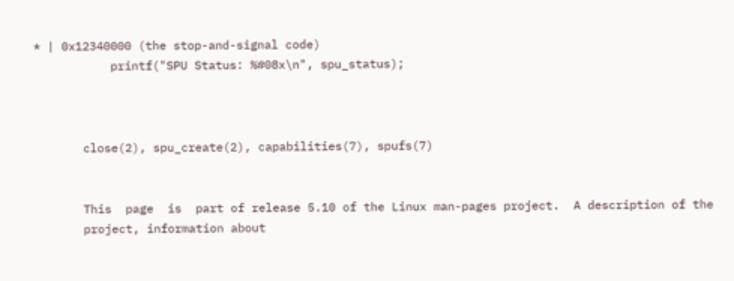* | 0x12340000 (the stop-and-signal code)
           printf("SPU Status: %#08x\n", spu_status);



       close(2), spu_create(2), capabilities(7), spufs(7)


       This  page  is  part of release 5.10 of the Linux man-pages project.  A description of the
       project, information about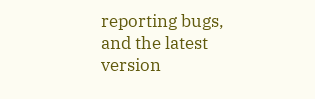reporting bugs, and the latest version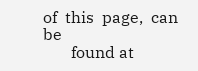of  this  page,  can  be
       found at